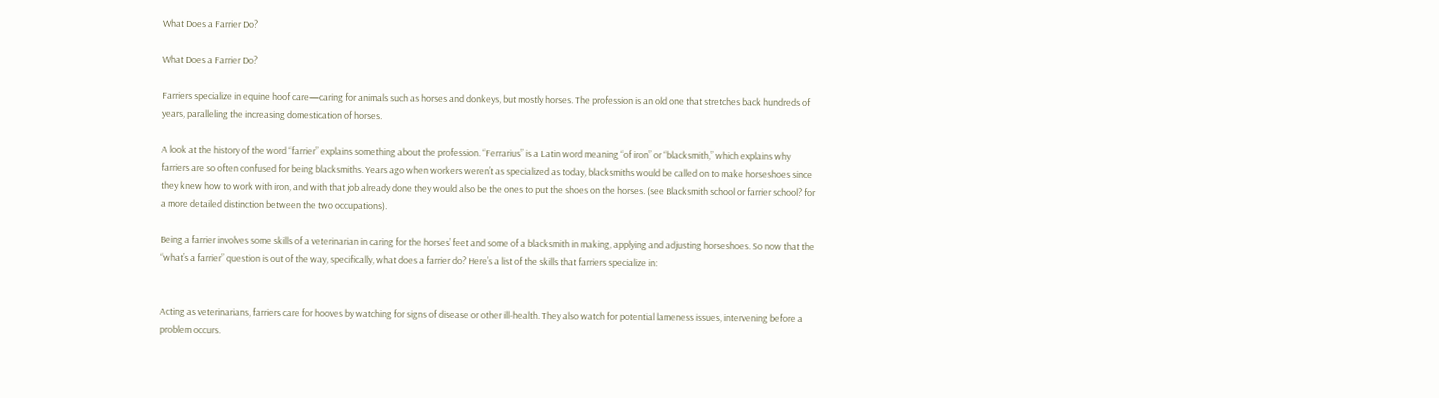What Does a Farrier Do?

What Does a Farrier Do?

Farriers specialize in equine hoof care—caring for animals such as horses and donkeys, but mostly horses. The profession is an old one that stretches back hundreds of years, paralleling the increasing domestication of horses.

A look at the history of the word “farrier” explains something about the profession. “Ferrarius” is a Latin word meaning “of iron” or “blacksmith,” which explains why farriers are so often confused for being blacksmiths. Years ago when workers weren’t as specialized as today, blacksmiths would be called on to make horseshoes since they knew how to work with iron, and with that job already done they would also be the ones to put the shoes on the horses. (see Blacksmith school or farrier school? for a more detailed distinction between the two occupations).

Being a farrier involves some skills of a veterinarian in caring for the horses’ feet and some of a blacksmith in making, applying and adjusting horseshoes. So now that the “what’s a farrier” question is out of the way, specifically, what does a farrier do? Here’s a list of the skills that farriers specialize in:


Acting as veterinarians, farriers care for hooves by watching for signs of disease or other ill-health. They also watch for potential lameness issues, intervening before a problem occurs.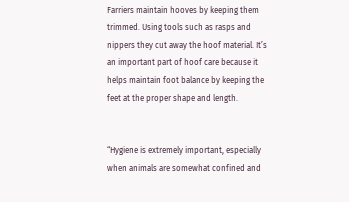Farriers maintain hooves by keeping them trimmed. Using tools such as rasps and nippers they cut away the hoof material. It’s an important part of hoof care because it helps maintain foot balance by keeping the feet at the proper shape and length.


“Hygiene is extremely important, especially when animals are somewhat confined and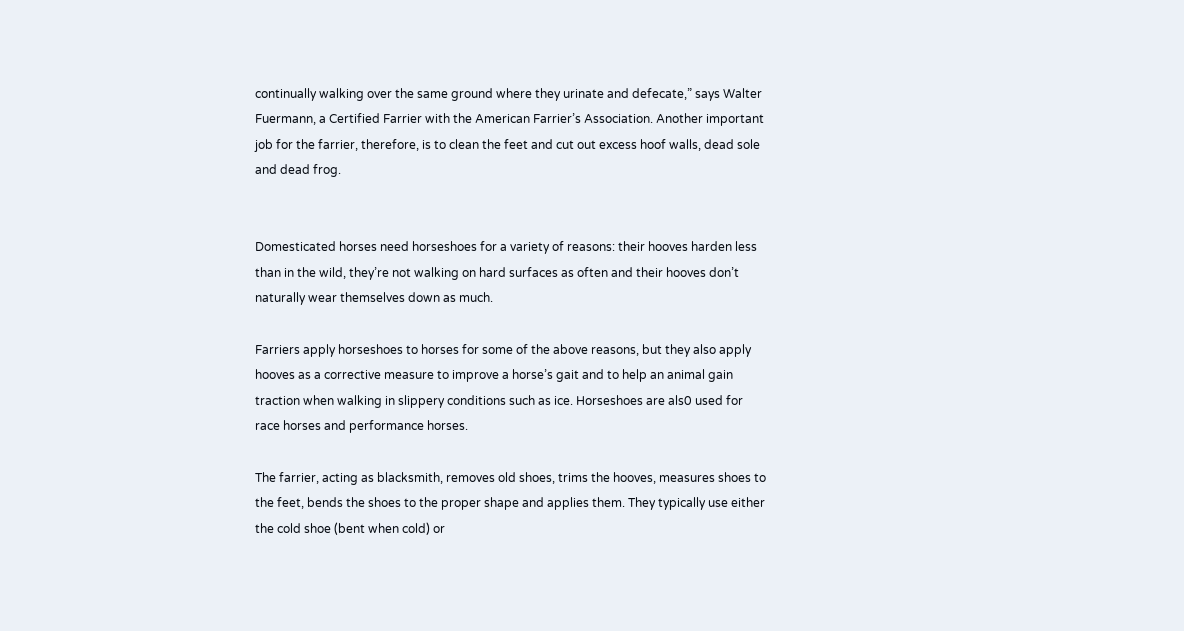continually walking over the same ground where they urinate and defecate,” says Walter Fuermann, a Certified Farrier with the American Farrier’s Association. Another important job for the farrier, therefore, is to clean the feet and cut out excess hoof walls, dead sole and dead frog.


Domesticated horses need horseshoes for a variety of reasons: their hooves harden less than in the wild, they’re not walking on hard surfaces as often and their hooves don’t naturally wear themselves down as much.

Farriers apply horseshoes to horses for some of the above reasons, but they also apply hooves as a corrective measure to improve a horse’s gait and to help an animal gain traction when walking in slippery conditions such as ice. Horseshoes are als0 used for race horses and performance horses.

The farrier, acting as blacksmith, removes old shoes, trims the hooves, measures shoes to the feet, bends the shoes to the proper shape and applies them. They typically use either the cold shoe (bent when cold) or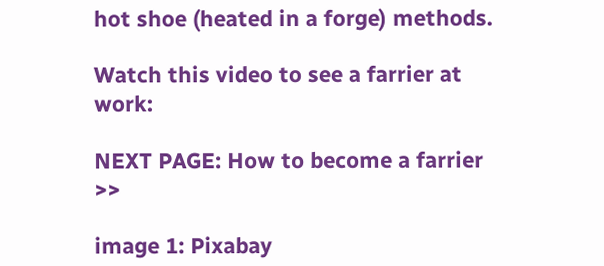hot shoe (heated in a forge) methods.

Watch this video to see a farrier at work:

NEXT PAGE: How to become a farrier >>

image 1: Pixabay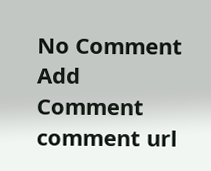No Comment
Add Comment
comment url